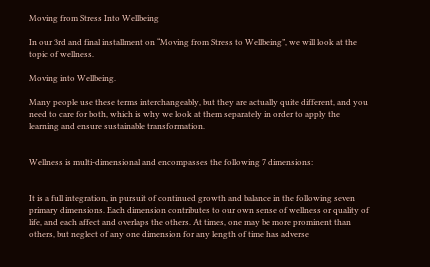Moving from Stress Into Wellbeing

In our 3rd and final installment on “Moving from Stress to Wellbeing”, we will look at the topic of wellness.

Moving into Wellbeing.

Many people use these terms interchangeably, but they are actually quite different, and you need to care for both, which is why we look at them separately in order to apply the learning and ensure sustainable transformation.


Wellness is multi-dimensional and encompasses the following 7 dimensions:


It is a full integration, in pursuit of continued growth and balance in the following seven primary dimensions. Each dimension contributes to our own sense of wellness or quality of life, and each affect and overlaps the others. At times, one may be more prominent than others, but neglect of any one dimension for any length of time has adverse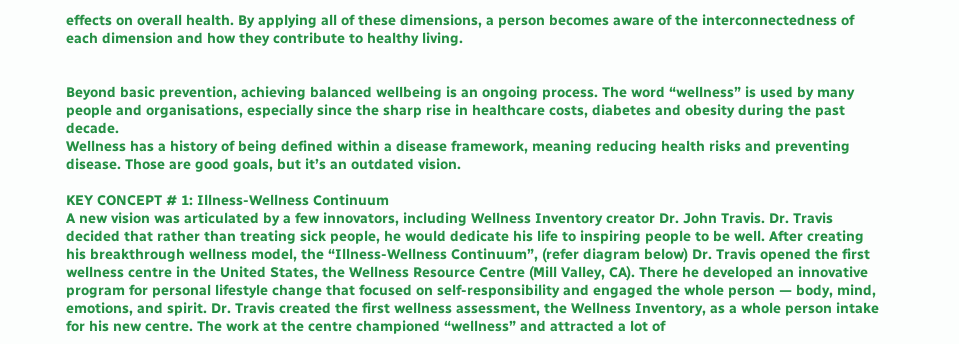effects on overall health. By applying all of these dimensions, a person becomes aware of the interconnectedness of each dimension and how they contribute to healthy living.


Beyond basic prevention, achieving balanced wellbeing is an ongoing process. The word “wellness” is used by many people and organisations, especially since the sharp rise in healthcare costs, diabetes and obesity during the past decade.
Wellness has a history of being defined within a disease framework, meaning reducing health risks and preventing disease. Those are good goals, but it’s an outdated vision.

KEY CONCEPT # 1: Illness-Wellness Continuum
A new vision was articulated by a few innovators, including Wellness Inventory creator Dr. John Travis. Dr. Travis decided that rather than treating sick people, he would dedicate his life to inspiring people to be well. After creating his breakthrough wellness model, the “Illness-Wellness Continuum”, (refer diagram below) Dr. Travis opened the first wellness centre in the United States, the Wellness Resource Centre (Mill Valley, CA). There he developed an innovative program for personal lifestyle change that focused on self-responsibility and engaged the whole person — body, mind, emotions, and spirit. Dr. Travis created the first wellness assessment, the Wellness Inventory, as a whole person intake for his new centre. The work at the centre championed “wellness” and attracted a lot of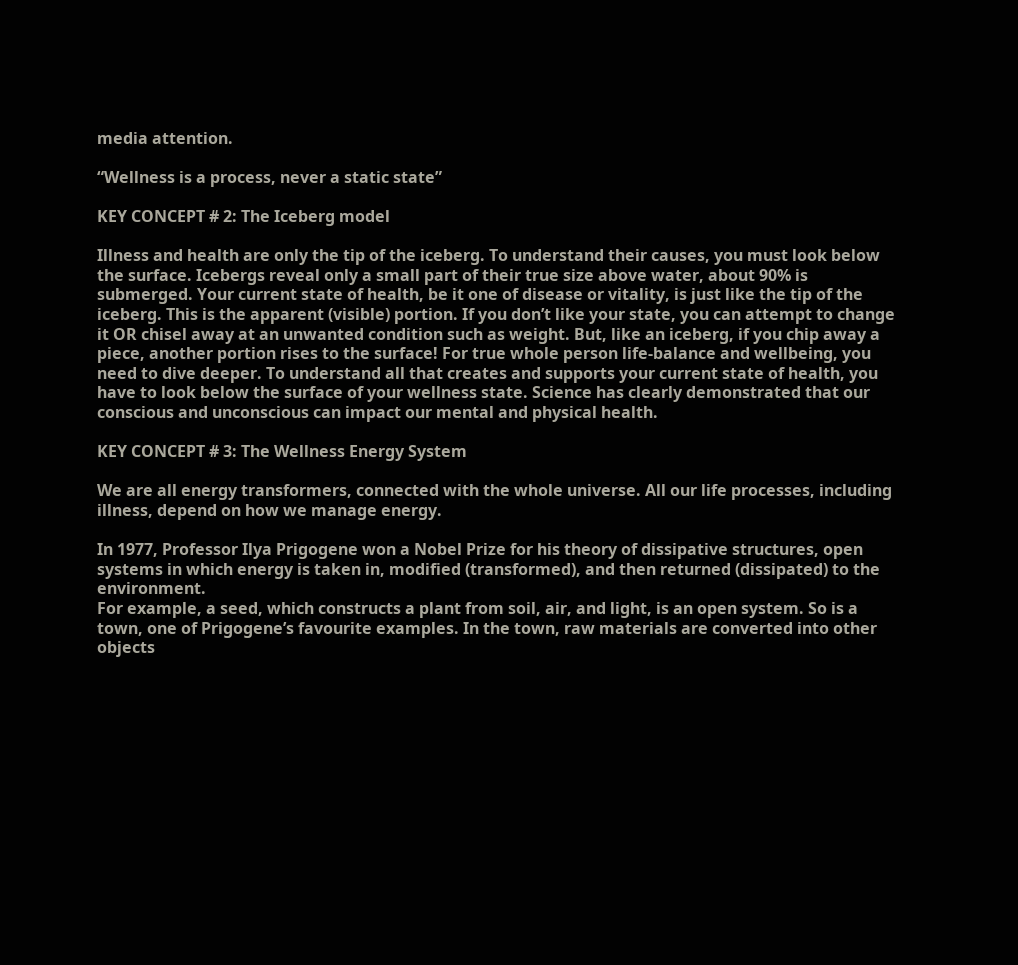media attention.

“Wellness is a process, never a static state”

KEY CONCEPT # 2: The Iceberg model

Illness and health are only the tip of the iceberg. To understand their causes, you must look below the surface. Icebergs reveal only a small part of their true size above water, about 90% is submerged. Your current state of health, be it one of disease or vitality, is just like the tip of the iceberg. This is the apparent (visible) portion. If you don’t like your state, you can attempt to change it OR chisel away at an unwanted condition such as weight. But, like an iceberg, if you chip away a piece, another portion rises to the surface! For true whole person life-balance and wellbeing, you need to dive deeper. To understand all that creates and supports your current state of health, you have to look below the surface of your wellness state. Science has clearly demonstrated that our conscious and unconscious can impact our mental and physical health.

KEY CONCEPT # 3: The Wellness Energy System

We are all energy transformers, connected with the whole universe. All our life processes, including illness, depend on how we manage energy.

In 1977, Professor Ilya Prigogene won a Nobel Prize for his theory of dissipative structures, open systems in which energy is taken in, modified (transformed), and then returned (dissipated) to the environment.
For example, a seed, which constructs a plant from soil, air, and light, is an open system. So is a town, one of Prigogene’s favourite examples. In the town, raw materials are converted into other objects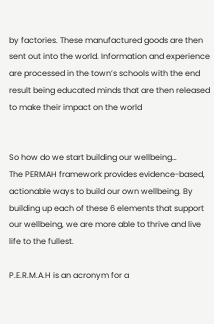by factories. These manufactured goods are then sent out into the world. Information and experience are processed in the town’s schools with the end result being educated minds that are then released to make their impact on the world


So how do we start building our wellbeing…
The PERMAH framework provides evidence-based, actionable ways to build our own wellbeing. By building up each of these 6 elements that support our wellbeing, we are more able to thrive and live life to the fullest.

P.E.R.M.A.H is an acronym for a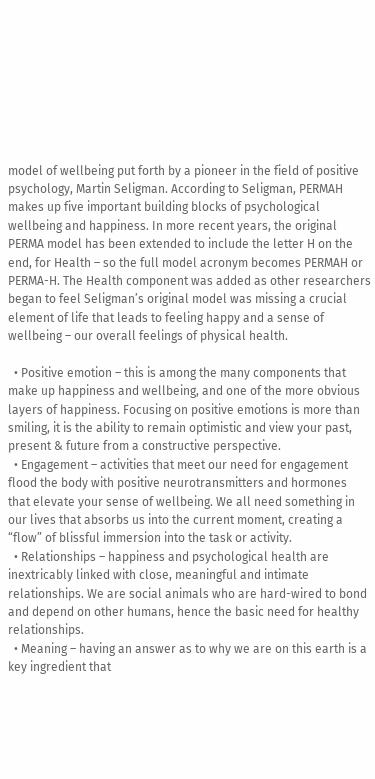model of wellbeing put forth by a pioneer in the field of positive psychology, Martin Seligman. According to Seligman, PERMAH makes up five important building blocks of psychological wellbeing and happiness. In more recent years, the original PERMA model has been extended to include the letter H on the end, for Health – so the full model acronym becomes PERMAH or PERMA-H. The Health component was added as other researchers began to feel Seligman’s original model was missing a crucial element of life that leads to feeling happy and a sense of wellbeing – our overall feelings of physical health.

  • Positive emotion – this is among the many components that make up happiness and wellbeing, and one of the more obvious layers of happiness. Focusing on positive emotions is more than smiling, it is the ability to remain optimistic and view your past, present & future from a constructive perspective.
  • Engagement – activities that meet our need for engagement flood the body with positive neurotransmitters and hormones that elevate your sense of wellbeing. We all need something in our lives that absorbs us into the current moment, creating a “flow” of blissful immersion into the task or activity.
  • Relationships – happiness and psychological health are inextricably linked with close, meaningful and intimate relationships. We are social animals who are hard-wired to bond and depend on other humans, hence the basic need for healthy relationships.
  • Meaning – having an answer as to why we are on this earth is a key ingredient that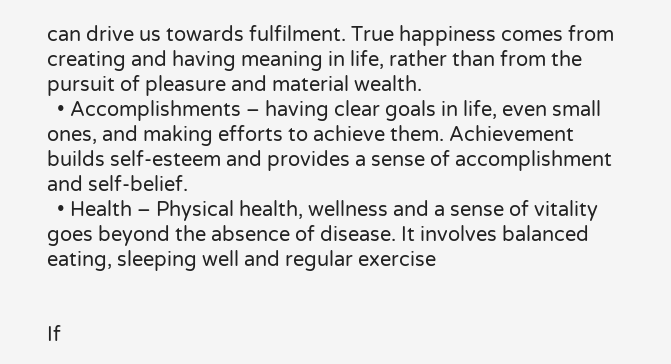can drive us towards fulfilment. True happiness comes from creating and having meaning in life, rather than from the pursuit of pleasure and material wealth.
  • Accomplishments – having clear goals in life, even small ones, and making efforts to achieve them. Achievement builds self-esteem and provides a sense of accomplishment and self-belief.
  • Health – Physical health, wellness and a sense of vitality goes beyond the absence of disease. It involves balanced eating, sleeping well and regular exercise


If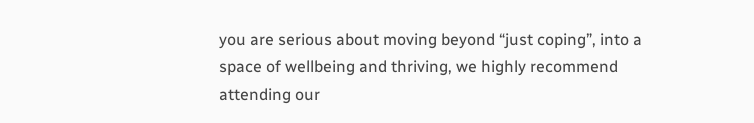you are serious about moving beyond “just coping”, into a space of wellbeing and thriving, we highly recommend attending our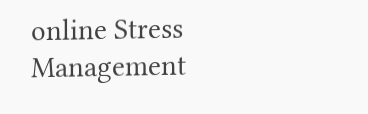online Stress Management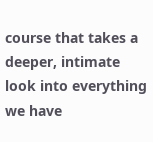course that takes a deeper, intimate look into everything we have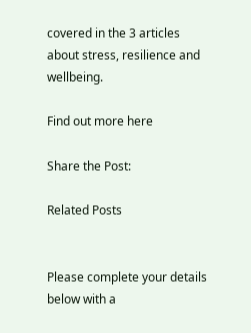covered in the 3 articles about stress, resilience and wellbeing.

Find out more here

Share the Post:

Related Posts


Please complete your details below with a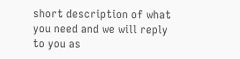short description of what you need and we will reply to you as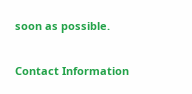soon as possible.

Contact Information